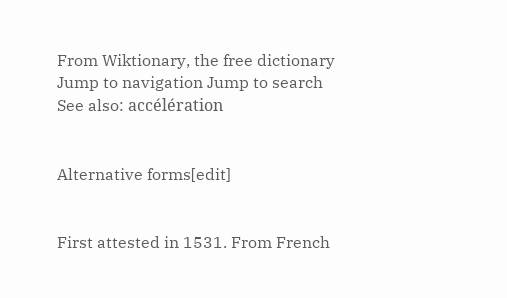From Wiktionary, the free dictionary
Jump to navigation Jump to search
See also: accélération


Alternative forms[edit]


First attested in 1531. From French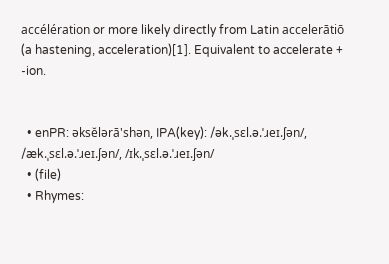accélération or more likely directly from Latin accelerātiō (a hastening, acceleration)[1]. Equivalent to accelerate + -ion.


  • enPR: əksĕlərā'shən, IPA(key): /ək.ˌsɛl.ə.ˈɹeɪ.ʃən/, /æk.ˌsɛl.ə.ˈɹeɪ.ʃən/, /ɪk.ˌsɛl.ə.ˈɹeɪ.ʃən/
  • (file)
  • Rhymes: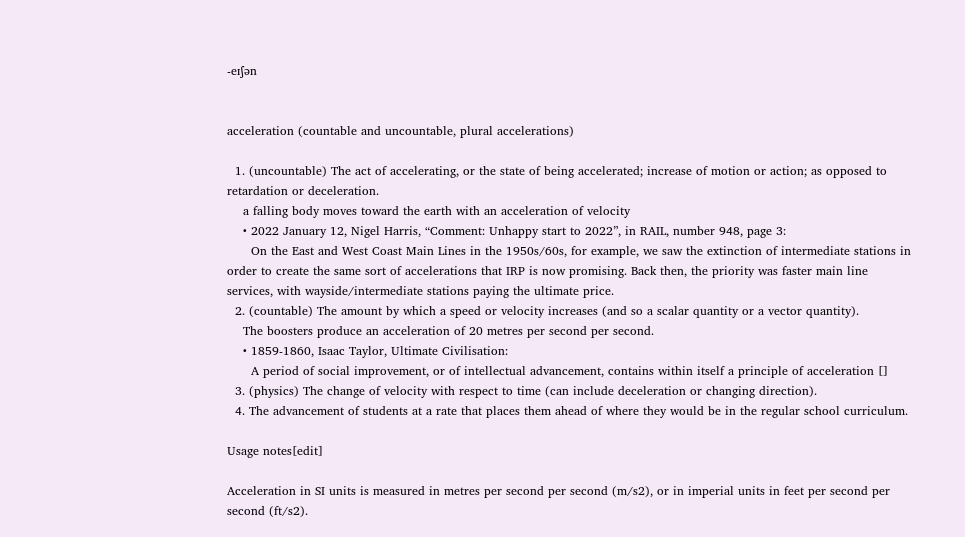-eɪʃən


acceleration (countable and uncountable, plural accelerations)

  1. (uncountable) The act of accelerating, or the state of being accelerated; increase of motion or action; as opposed to retardation or deceleration.
    a falling body moves toward the earth with an acceleration of velocity
    • 2022 January 12, Nigel Harris, “Comment: Unhappy start to 2022”, in RAIL, number 948, page 3:
      On the East and West Coast Main Lines in the 1950s/60s, for example, we saw the extinction of intermediate stations in order to create the same sort of accelerations that IRP is now promising. Back then, the priority was faster main line services, with wayside/intermediate stations paying the ultimate price.
  2. (countable) The amount by which a speed or velocity increases (and so a scalar quantity or a vector quantity).
    The boosters produce an acceleration of 20 metres per second per second.
    • 1859-1860, Isaac Taylor, Ultimate Civilisation:
      A period of social improvement, or of intellectual advancement, contains within itself a principle of acceleration []
  3. (physics) The change of velocity with respect to time (can include deceleration or changing direction).
  4. The advancement of students at a rate that places them ahead of where they would be in the regular school curriculum.

Usage notes[edit]

Acceleration in SI units is measured in metres per second per second (m/s2), or in imperial units in feet per second per second (ft/s2).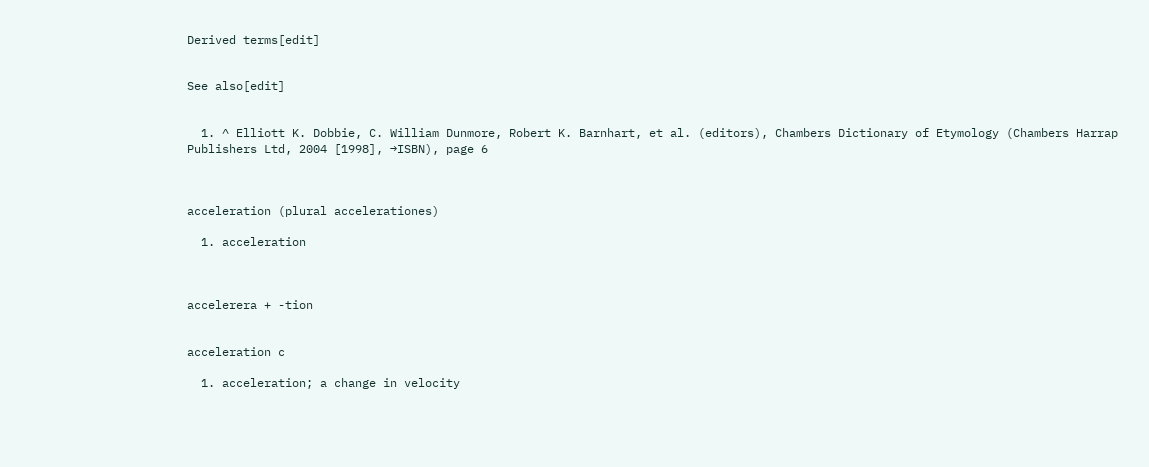Derived terms[edit]


See also[edit]


  1. ^ Elliott K. Dobbie, C. William Dunmore, Robert K. Barnhart, et al. (editors), Chambers Dictionary of Etymology (Chambers Harrap Publishers Ltd, 2004 [1998], →ISBN), page 6



acceleration (plural accelerationes)

  1. acceleration



accelerera + -tion


acceleration c

  1. acceleration; a change in velocity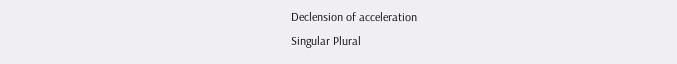Declension of acceleration
Singular Plural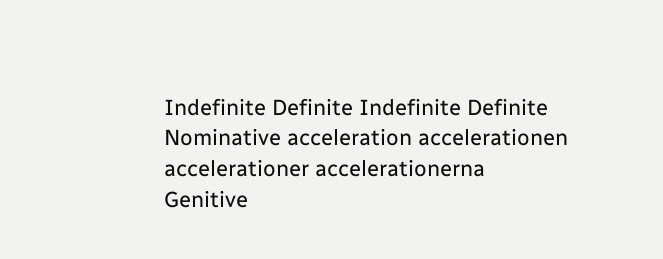Indefinite Definite Indefinite Definite
Nominative acceleration accelerationen accelerationer accelerationerna
Genitive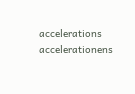accelerations accelerationens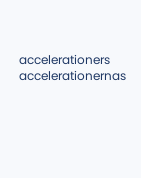accelerationers accelerationernas